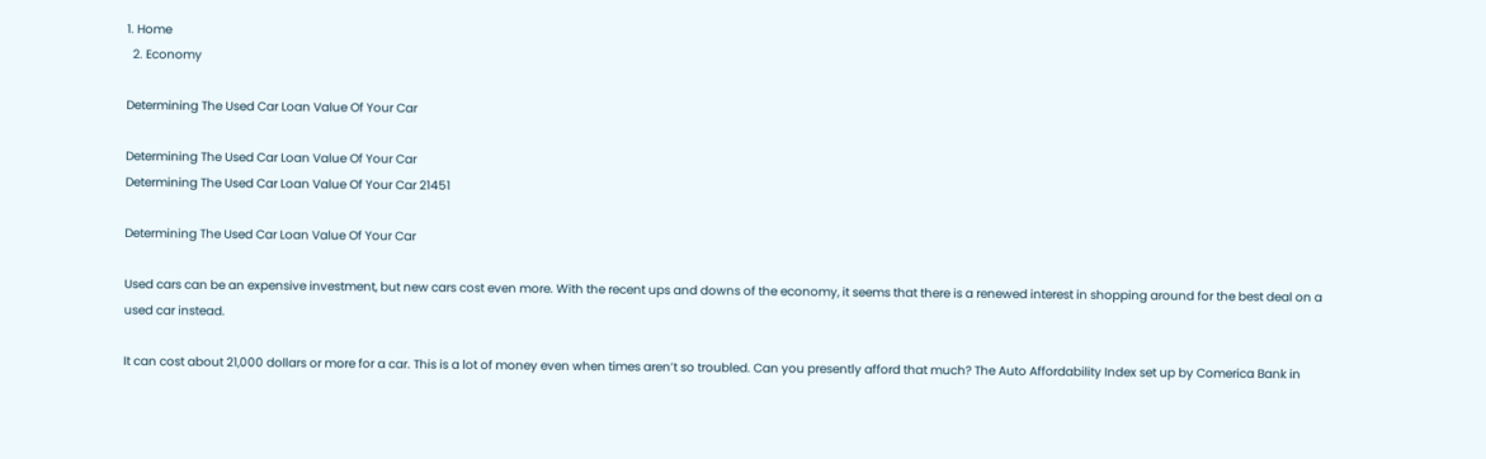1. Home
  2. Economy

Determining The Used Car Loan Value Of Your Car

Determining The Used Car Loan Value Of Your Car
Determining The Used Car Loan Value Of Your Car 21451

Determining The Used Car Loan Value Of Your Car

Used cars can be an expensive investment, but new cars cost even more. With the recent ups and downs of the economy, it seems that there is a renewed interest in shopping around for the best deal on a used car instead.

It can cost about 21,000 dollars or more for a car. This is a lot of money even when times aren’t so troubled. Can you presently afford that much? The Auto Affordability Index set up by Comerica Bank in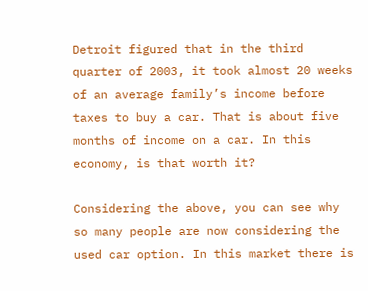Detroit figured that in the third quarter of 2003, it took almost 20 weeks of an average family’s income before taxes to buy a car. That is about five months of income on a car. In this economy, is that worth it?

Considering the above, you can see why so many people are now considering the used car option. In this market there is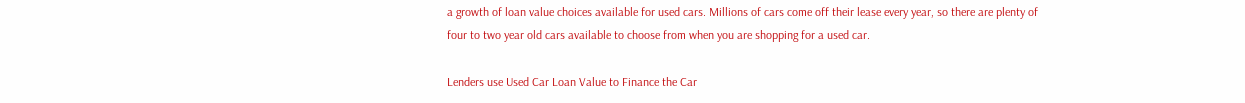a growth of loan value choices available for used cars. Millions of cars come off their lease every year, so there are plenty of four to two year old cars available to choose from when you are shopping for a used car.

Lenders use Used Car Loan Value to Finance the Car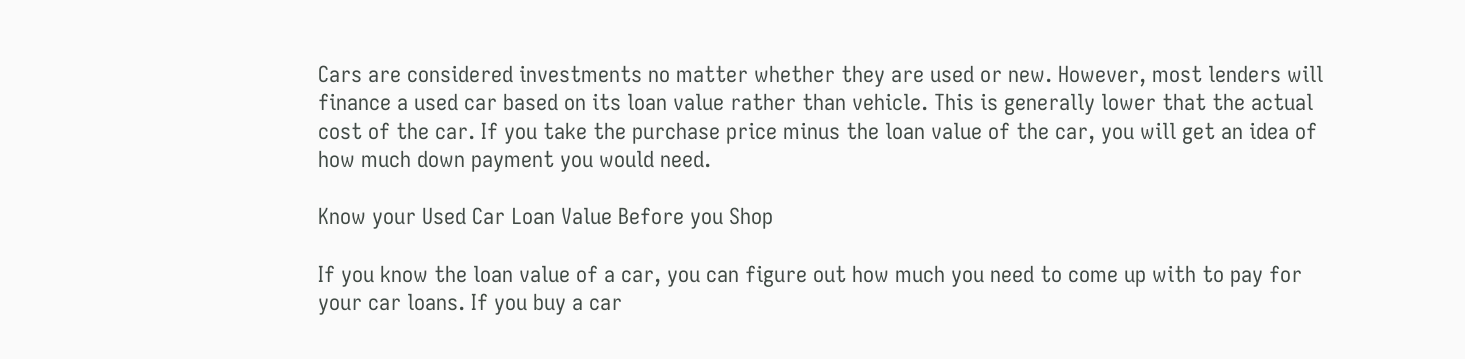Cars are considered investments no matter whether they are used or new. However, most lenders will finance a used car based on its loan value rather than vehicle. This is generally lower that the actual cost of the car. If you take the purchase price minus the loan value of the car, you will get an idea of how much down payment you would need.

Know your Used Car Loan Value Before you Shop

If you know the loan value of a car, you can figure out how much you need to come up with to pay for your car loans. If you buy a car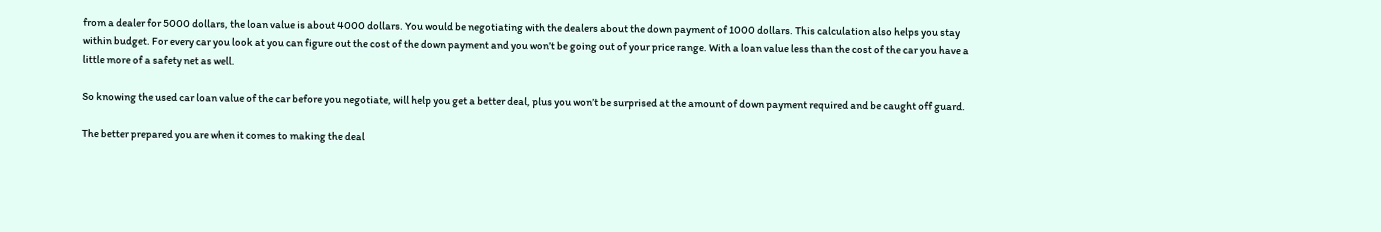from a dealer for 5000 dollars, the loan value is about 4000 dollars. You would be negotiating with the dealers about the down payment of 1000 dollars. This calculation also helps you stay within budget. For every car you look at you can figure out the cost of the down payment and you won’t be going out of your price range. With a loan value less than the cost of the car you have a little more of a safety net as well.

So knowing the used car loan value of the car before you negotiate, will help you get a better deal, plus you won’t be surprised at the amount of down payment required and be caught off guard.

The better prepared you are when it comes to making the deal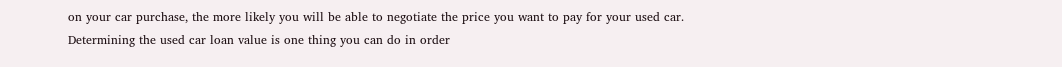on your car purchase, the more likely you will be able to negotiate the price you want to pay for your used car. Determining the used car loan value is one thing you can do in order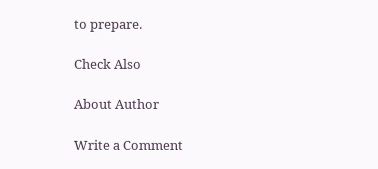to prepare.

Check Also

About Author

Write a Comment